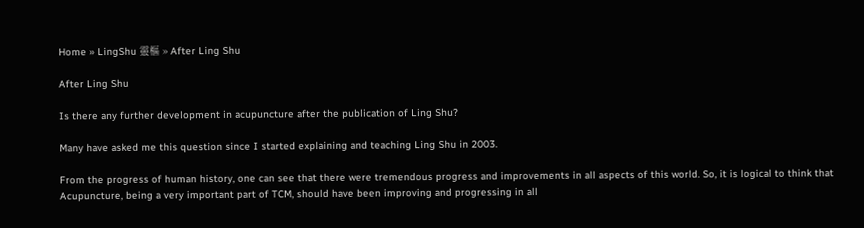Home » LingShu 靈樞 » After Ling Shu

After Ling Shu

Is there any further development in acupuncture after the publication of Ling Shu?

Many have asked me this question since I started explaining and teaching Ling Shu in 2003.

From the progress of human history, one can see that there were tremendous progress and improvements in all aspects of this world. So, it is logical to think that Acupuncture, being a very important part of TCM, should have been improving and progressing in all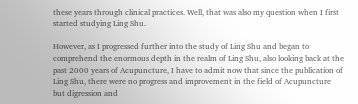these years through clinical practices. Well, that was also my question when I first started studying Ling Shu.

However, as I progressed further into the study of Ling Shu and began to comprehend the enormous depth in the realm of Ling Shu, also looking back at the past 2000 years of Acupuncture, I have to admit now that since the publication of Ling Shu, there were no progress and improvement in the field of Acupuncture but digression and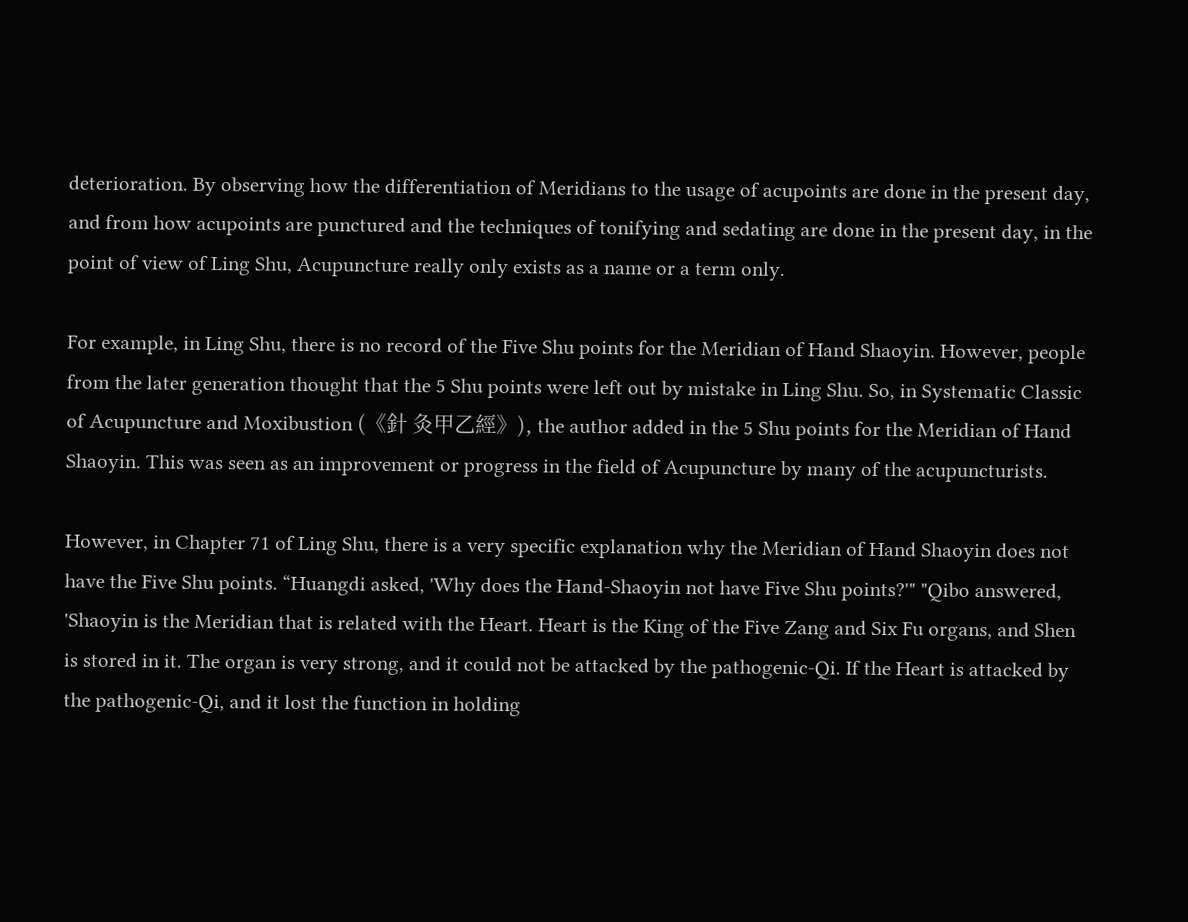deterioration. By observing how the differentiation of Meridians to the usage of acupoints are done in the present day, and from how acupoints are punctured and the techniques of tonifying and sedating are done in the present day, in the point of view of Ling Shu, Acupuncture really only exists as a name or a term only.

For example, in Ling Shu, there is no record of the Five Shu points for the Meridian of Hand Shaoyin. However, people from the later generation thought that the 5 Shu points were left out by mistake in Ling Shu. So, in Systematic Classic of Acupuncture and Moxibustion (《針 灸甲乙經》), the author added in the 5 Shu points for the Meridian of Hand Shaoyin. This was seen as an improvement or progress in the field of Acupuncture by many of the acupuncturists.

However, in Chapter 71 of Ling Shu, there is a very specific explanation why the Meridian of Hand Shaoyin does not have the Five Shu points. “Huangdi asked, 'Why does the Hand-Shaoyin not have Five Shu points?'" "Qibo answered, 'Shaoyin is the Meridian that is related with the Heart. Heart is the King of the Five Zang and Six Fu organs, and Shen is stored in it. The organ is very strong, and it could not be attacked by the pathogenic-Qi. If the Heart is attacked by the pathogenic-Qi, and it lost the function in holding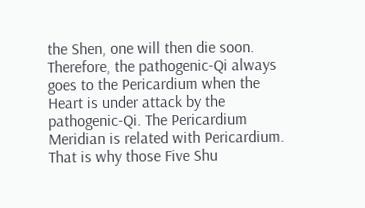the Shen, one will then die soon. Therefore, the pathogenic-Qi always goes to the Pericardium when the Heart is under attack by the pathogenic-Qi. The Pericardium Meridian is related with Pericardium. That is why those Five Shu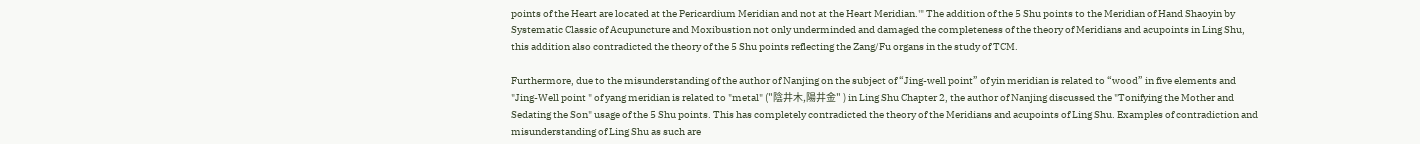points of the Heart are located at the Pericardium Meridian and not at the Heart Meridian.'" The addition of the 5 Shu points to the Meridian of Hand Shaoyin by Systematic Classic of Acupuncture and Moxibustion not only underminded and damaged the completeness of the theory of Meridians and acupoints in Ling Shu, this addition also contradicted the theory of the 5 Shu points reflecting the Zang/Fu organs in the study of TCM.

Furthermore, due to the misunderstanding of the author of Nanjing on the subject of “Jing-well point” of yin meridian is related to “wood” in five elements and "Jing-Well point " of yang meridian is related to "metal" ("陰井木,陽井金" ) in Ling Shu Chapter 2, the author of Nanjing discussed the "Tonifying the Mother and Sedating the Son" usage of the 5 Shu points. This has completely contradicted the theory of the Meridians and acupoints of Ling Shu. Examples of contradiction and misunderstanding of Ling Shu as such are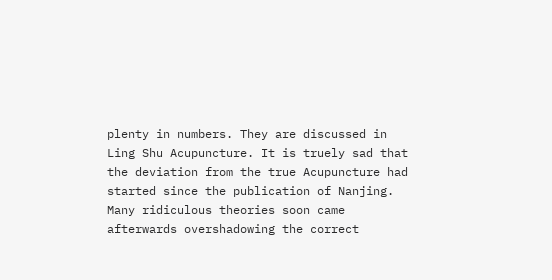plenty in numbers. They are discussed in Ling Shu Acupuncture. It is truely sad that the deviation from the true Acupuncture had started since the publication of Nanjing. Many ridiculous theories soon came afterwards overshadowing the correct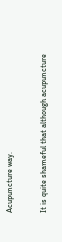Acupuncture way.

It is quite shameful that although acupuncture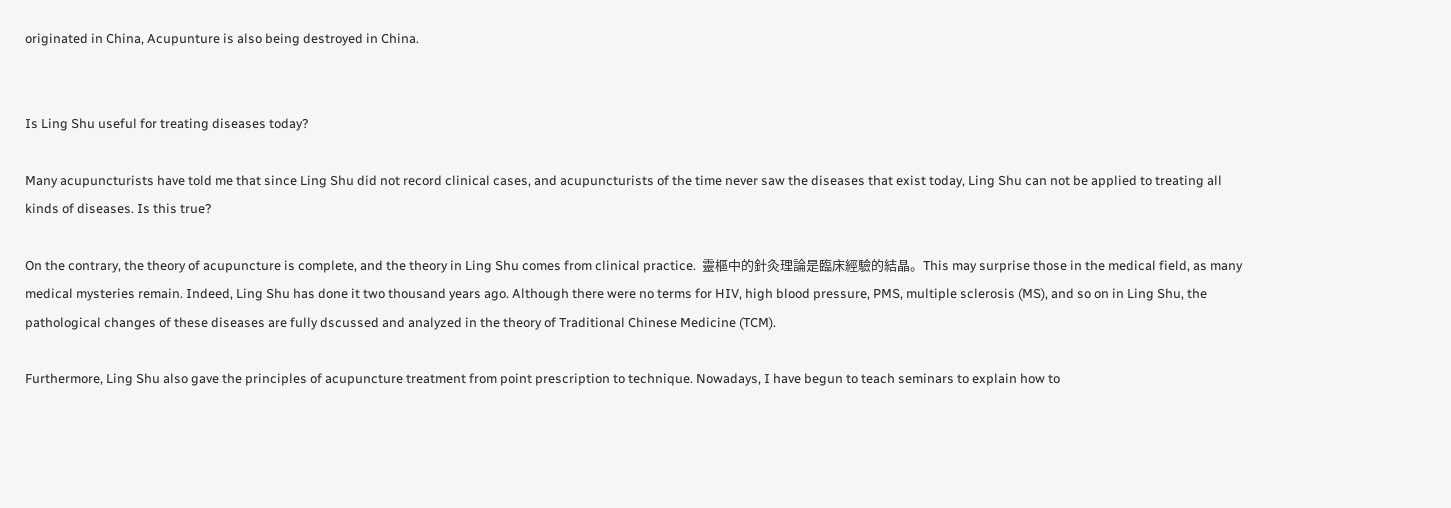originated in China, Acupunture is also being destroyed in China.


Is Ling Shu useful for treating diseases today?

Many acupuncturists have told me that since Ling Shu did not record clinical cases, and acupuncturists of the time never saw the diseases that exist today, Ling Shu can not be applied to treating all kinds of diseases. Is this true?

On the contrary, the theory of acupuncture is complete, and the theory in Ling Shu comes from clinical practice.  靈樞中的針灸理論是臨床經驗的結晶。This may surprise those in the medical field, as many medical mysteries remain. Indeed, Ling Shu has done it two thousand years ago. Although there were no terms for HIV, high blood pressure, PMS, multiple sclerosis (MS), and so on in Ling Shu, the pathological changes of these diseases are fully dscussed and analyzed in the theory of Traditional Chinese Medicine (TCM).

Furthermore, Ling Shu also gave the principles of acupuncture treatment from point prescription to technique. Nowadays, I have begun to teach seminars to explain how to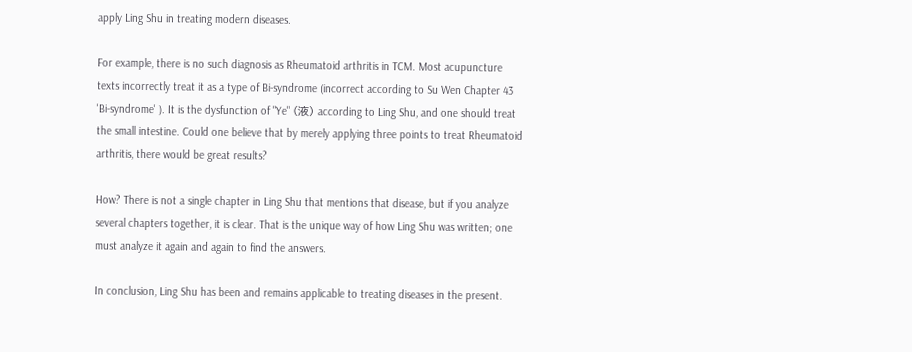apply Ling Shu in treating modern diseases.

For example, there is no such diagnosis as Rheumatoid arthritis in TCM. Most acupuncture texts incorrectly treat it as a type of Bi-syndrome (incorrect according to Su Wen Chapter 43 'Bi-syndrome' ). It is the dysfunction of "Ye" (液) according to Ling Shu, and one should treat the small intestine. Could one believe that by merely applying three points to treat Rheumatoid arthritis, there would be great results?

How? There is not a single chapter in Ling Shu that mentions that disease, but if you analyze several chapters together, it is clear. That is the unique way of how Ling Shu was written; one must analyze it again and again to find the answers.

In conclusion, Ling Shu has been and remains applicable to treating diseases in the present.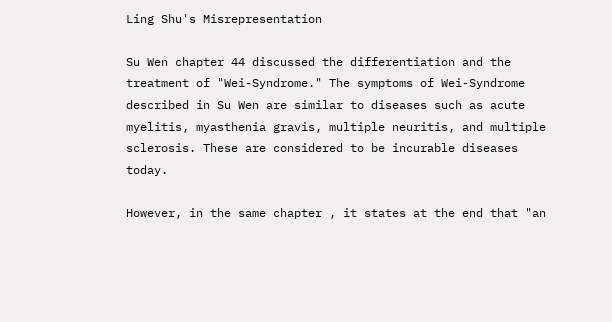Ling Shu's Misrepresentation

Su Wen chapter 44 discussed the differentiation and the treatment of "Wei-Syndrome." The symptoms of Wei-Syndrome described in Su Wen are similar to diseases such as acute myelitis, myasthenia gravis, multiple neuritis, and multiple sclerosis. These are considered to be incurable diseases today.

However, in the same chapter , it states at the end that "an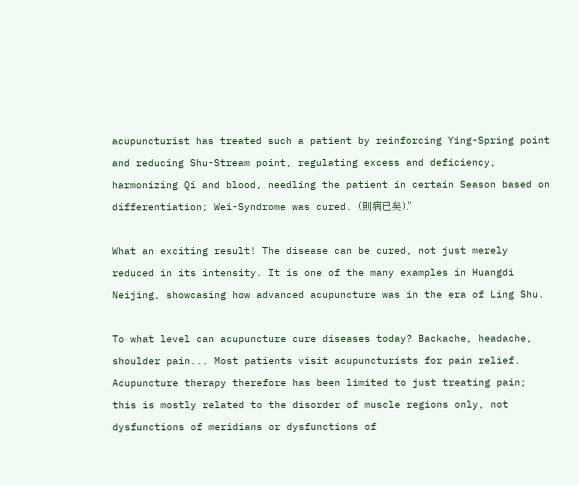acupuncturist has treated such a patient by reinforcing Ying-Spring point and reducing Shu-Stream point, regulating excess and deficiency, harmonizing Qi and blood, needling the patient in certain Season based on differentiation; Wei-Syndrome was cured. (則病已矣)."

What an exciting result! The disease can be cured, not just merely reduced in its intensity. It is one of the many examples in Huangdi Neijing, showcasing how advanced acupuncture was in the era of Ling Shu.

To what level can acupuncture cure diseases today? Backache, headache, shoulder pain... Most patients visit acupuncturists for pain relief. Acupuncture therapy therefore has been limited to just treating pain; this is mostly related to the disorder of muscle regions only, not dysfunctions of meridians or dysfunctions of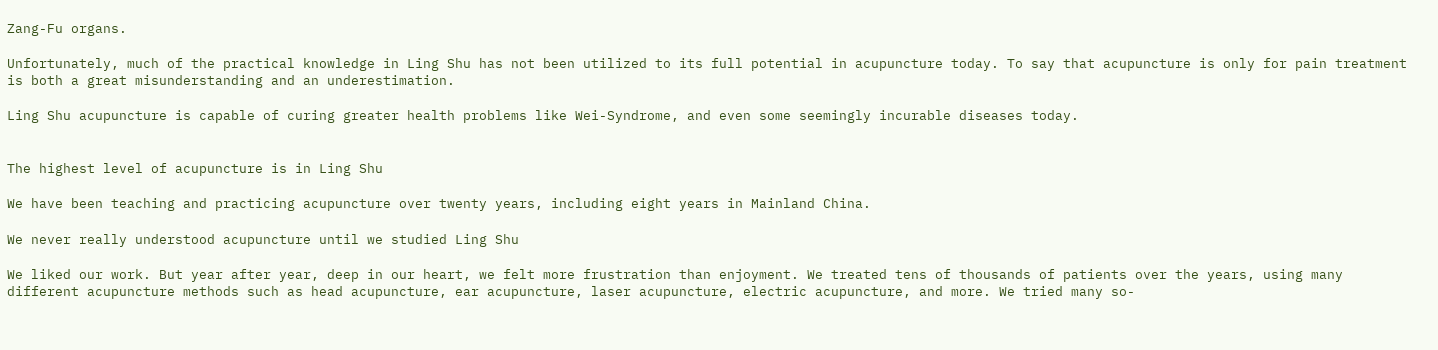Zang-Fu organs.

Unfortunately, much of the practical knowledge in Ling Shu has not been utilized to its full potential in acupuncture today. To say that acupuncture is only for pain treatment is both a great misunderstanding and an underestimation.

Ling Shu acupuncture is capable of curing greater health problems like Wei-Syndrome, and even some seemingly incurable diseases today.


The highest level of acupuncture is in Ling Shu

We have been teaching and practicing acupuncture over twenty years, including eight years in Mainland China.

We never really understood acupuncture until we studied Ling Shu

We liked our work. But year after year, deep in our heart, we felt more frustration than enjoyment. We treated tens of thousands of patients over the years, using many different acupuncture methods such as head acupuncture, ear acupuncture, laser acupuncture, electric acupuncture, and more. We tried many so-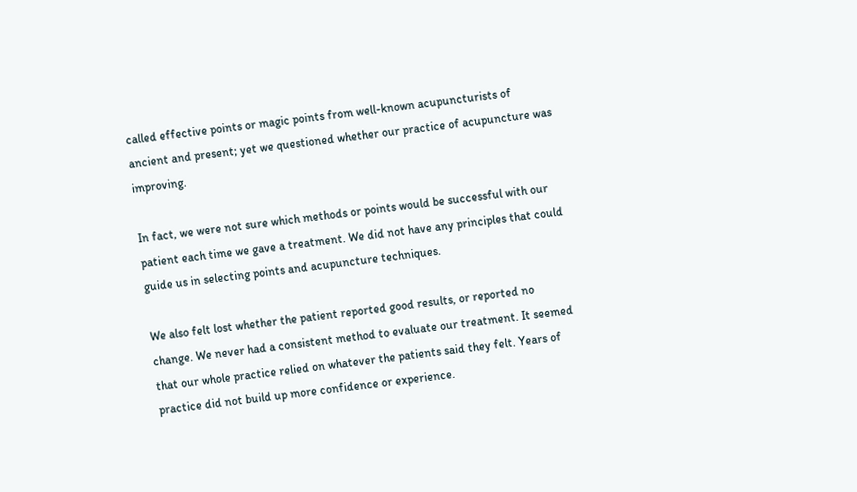called effective points or magic points from well-known acupuncturists of ancient and present; yet we questioned whether our practice of acupuncture was improving.

In fact, we were not sure which methods or points would be successful with our patient each time we gave a treatment. We did not have any principles that could guide us in selecting points and acupuncture techniques.

We also felt lost whether the patient reported good results, or reported no change. We never had a consistent method to evaluate our treatment. It seemed that our whole practice relied on whatever the patients said they felt. Years of practice did not build up more confidence or experience.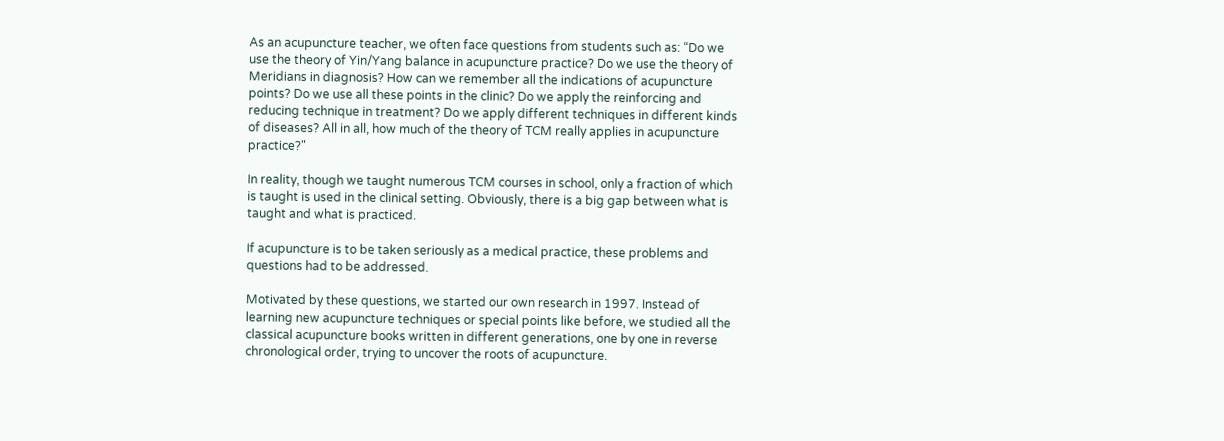As an acupuncture teacher, we often face questions from students such as: “Do we use the theory of Yin/Yang balance in acupuncture practice? Do we use the theory of Meridians in diagnosis? How can we remember all the indications of acupuncture points? Do we use all these points in the clinic? Do we apply the reinforcing and reducing technique in treatment? Do we apply different techniques in different kinds of diseases? All in all, how much of the theory of TCM really applies in acupuncture practice?"

In reality, though we taught numerous TCM courses in school, only a fraction of which is taught is used in the clinical setting. Obviously, there is a big gap between what is taught and what is practiced.

If acupuncture is to be taken seriously as a medical practice, these problems and questions had to be addressed.

Motivated by these questions, we started our own research in 1997. Instead of learning new acupuncture techniques or special points like before, we studied all the classical acupuncture books written in different generations, one by one in reverse chronological order, trying to uncover the roots of acupuncture.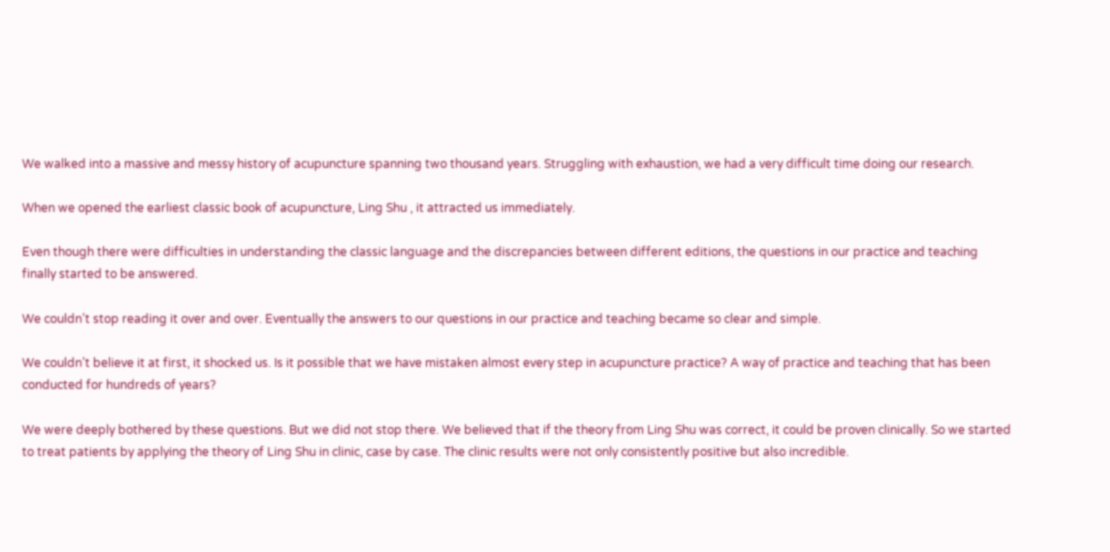We walked into a massive and messy history of acupuncture spanning two thousand years. Struggling with exhaustion, we had a very difficult time doing our research.

When we opened the earliest classic book of acupuncture, Ling Shu , it attracted us immediately.

Even though there were difficulties in understanding the classic language and the discrepancies between different editions, the questions in our practice and teaching finally started to be answered.

We couldn’t stop reading it over and over. Eventually the answers to our questions in our practice and teaching became so clear and simple.

We couldn’t believe it at first, it shocked us. Is it possible that we have mistaken almost every step in acupuncture practice? A way of practice and teaching that has been conducted for hundreds of years?

We were deeply bothered by these questions. But we did not stop there. We believed that if the theory from Ling Shu was correct, it could be proven clinically. So we started to treat patients by applying the theory of Ling Shu in clinic, case by case. The clinic results were not only consistently positive but also incredible.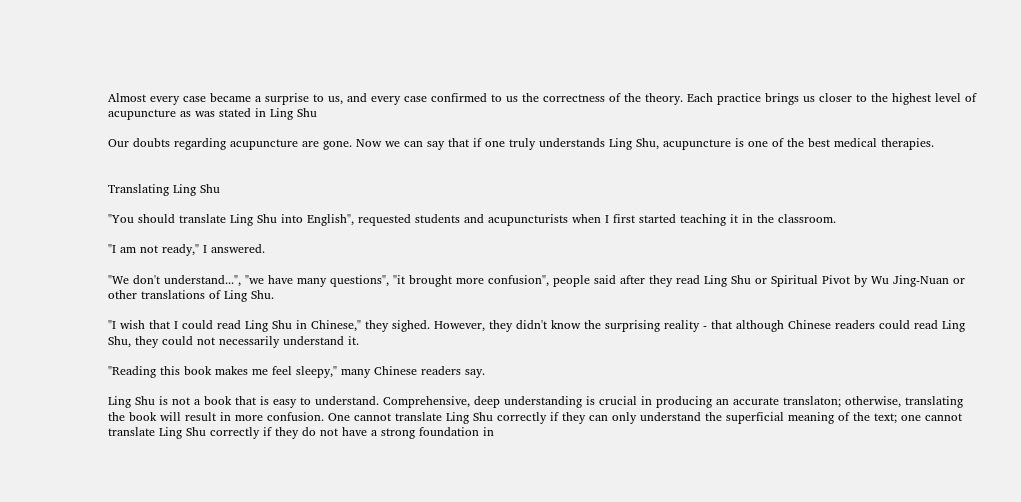Almost every case became a surprise to us, and every case confirmed to us the correctness of the theory. Each practice brings us closer to the highest level of acupuncture as was stated in Ling Shu

Our doubts regarding acupuncture are gone. Now we can say that if one truly understands Ling Shu, acupuncture is one of the best medical therapies.


Translating Ling Shu

"You should translate Ling Shu into English", requested students and acupuncturists when I first started teaching it in the classroom.

"I am not ready," I answered.

"We don't understand...", "we have many questions", "it brought more confusion", people said after they read Ling Shu or Spiritual Pivot by Wu Jing-Nuan or other translations of Ling Shu.

"I wish that I could read Ling Shu in Chinese," they sighed. However, they didn't know the surprising reality - that although Chinese readers could read Ling Shu, they could not necessarily understand it.

"Reading this book makes me feel sleepy," many Chinese readers say.

Ling Shu is not a book that is easy to understand. Comprehensive, deep understanding is crucial in producing an accurate translaton; otherwise, translating the book will result in more confusion. One cannot translate Ling Shu correctly if they can only understand the superficial meaning of the text; one cannot translate Ling Shu correctly if they do not have a strong foundation in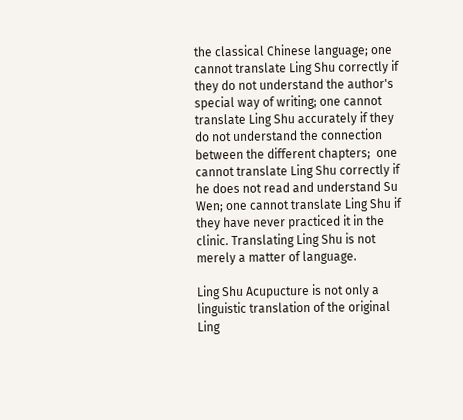the classical Chinese language; one cannot translate Ling Shu correctly if they do not understand the author's special way of writing; one cannot translate Ling Shu accurately if they do not understand the connection between the different chapters;  one cannot translate Ling Shu correctly if he does not read and understand Su Wen; one cannot translate Ling Shu if they have never practiced it in the clinic. Translating Ling Shu is not merely a matter of language.

Ling Shu Acupucture is not only a linguistic translation of the original Ling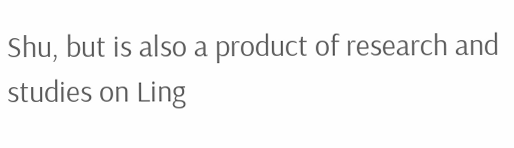Shu, but is also a product of research and studies on Ling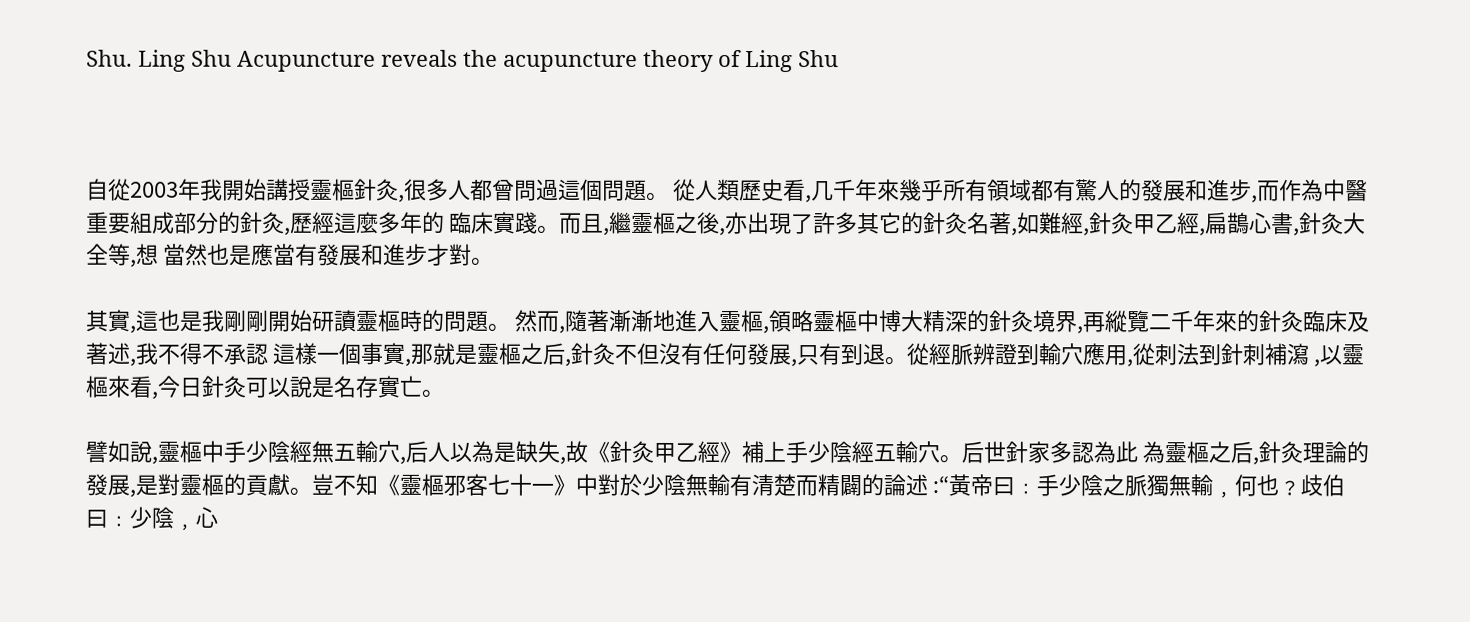Shu. Ling Shu Acupuncture reveals the acupuncture theory of Ling Shu



自從2003年我開始講授靈樞針灸,很多人都曾問過這個問題。 從人類歷史看,几千年來幾乎所有領域都有驚人的發展和進步,而作為中醫重要組成部分的針灸,歷經這麼多年的 臨床實踐。而且,繼靈樞之後,亦出現了許多其它的針灸名著,如難經,針灸甲乙經,扁鵲心書,針灸大全等,想 當然也是應當有發展和進步才對。

其實,這也是我剛剛開始研讀靈樞時的問題。 然而,隨著漸漸地進入靈樞,領略靈樞中博大精深的針灸境界,再縱覽二千年來的針灸臨床及著述,我不得不承認 這樣一個事實,那就是靈樞之后,針灸不但沒有任何發展,只有到退。從經脈辨證到輸穴應用,從刺法到針刺補瀉 ,以靈樞來看,今日針灸可以說是名存實亡。

譬如說,靈樞中手少陰經無五輸穴,后人以為是缺失,故《針灸甲乙經》補上手少陰經五輸穴。后世針家多認為此 為靈樞之后,針灸理論的發展,是對靈樞的貢獻。豈不知《靈樞邪客七十一》中對於少陰無輸有清楚而精闢的論述 :“黃帝曰﹕手少陰之脈獨無輸﹐何也﹖歧伯曰﹕少陰﹐心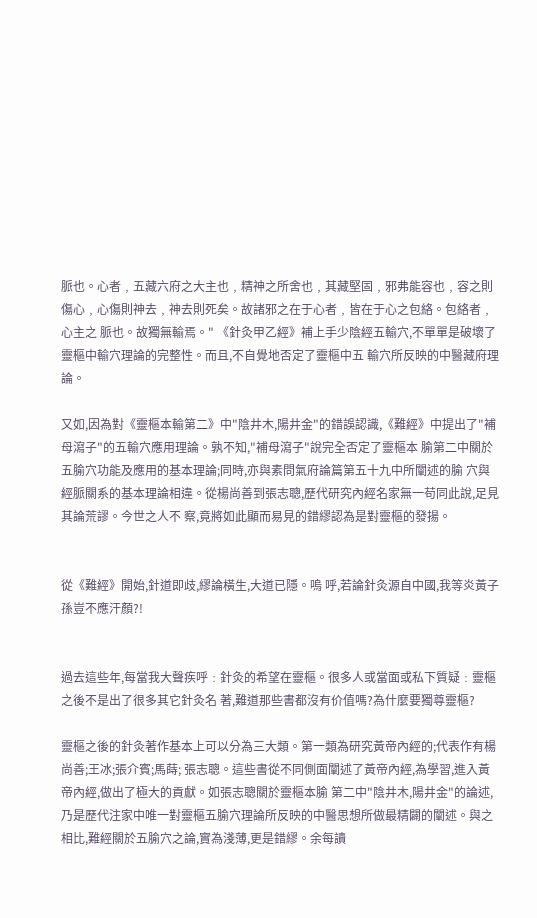脈也。心者﹐五藏六府之大主也﹐精神之所舍也﹐其藏堅固﹐邪弗能容也﹐容之則傷心﹐心傷則神去﹐神去則死矣。故諸邪之在于心者﹐皆在于心之包絡。包絡者﹐心主之 脈也。故獨無輸焉。" 《針灸甲乙經》補上手少陰經五輸穴,不單單是破壞了靈樞中輸穴理論的完整性。而且,不自覺地否定了靈樞中五 輸穴所反映的中醫藏府理論。

又如,因為對《靈樞本輸第二》中"陰井木,陽井金"的錯誤認識,《難經》中提出了"補母瀉子"的五輸穴應用理論。孰不知,"補母瀉子"說完全否定了靈樞本 腧第二中關於五腧穴功能及應用的基本理論;同時,亦與素問氣府論篇第五十九中所闡述的腧 穴與經脈關系的基本理論相違。從楊尚善到張志聰,歷代研究內經名家無一苟同此說,足見其論荒謬。今世之人不 察,竟將如此顯而易見的錯繆認為是對靈樞的發揚。


從《難經》開始,針道即歧,繆論橫生,大道已隱。嗚 呼,若論針灸源自中國,我等炎黃子孫豈不應汗顏?!


過去這些年,每當我大聲疾呼﹕針灸的希望在靈樞。很多人或當面或私下質疑﹕靈樞之後不是出了很多其它針灸名 著,難道那些書都沒有价值嗎?為什麼要獨尊靈樞?

靈樞之後的針灸著作基本上可以分為三大類。第一類為研究黃帝內經的;代表作有楊尚善;王冰;張介賓;馬蒔; 張志聰。這些書從不同側面闡述了黃帝內經,為學習,進入黃帝內經,做出了極大的貢獻。如張志聰關於靈樞本腧 第二中"陰井木,陽井金"的論述,乃是歷代注家中唯一對靈樞五腧穴理論所反映的中醫思想所做最精闢的闡述。與之相比,難經關於五腧穴之論,實為淺薄,更是錯繆。余每讀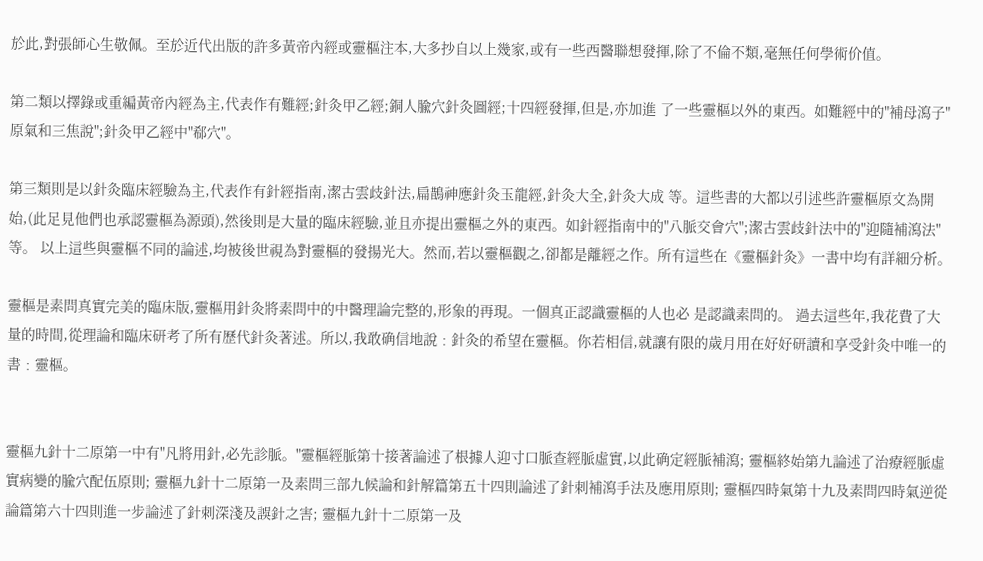於此,對張師心生敬佩。至於近代出版的許多黃帝內經或靈樞注本,大多抄自以上幾家,或有一些西醫聯想發揮,除了不倫不類,毫無任何學術价值。

第二類以擇錄或重編黃帝內經為主,代表作有難經;針灸甲乙經;銅人腧穴針灸圖經;十四經發揮,但是,亦加進 了一些靈樞以外的東西。如難經中的"補母瀉子"原氣和三焦說";針灸甲乙經中"郗穴"。

第三類則是以針灸臨床經驗為主,代表作有針經指南,潔古雲歧針法,扁鵲神應針灸玉龍經,針灸大全,針灸大成 等。這些書的大都以引述些許靈樞原文為開始,(此足見他們也承認靈樞為源頭),然後則是大量的臨床經驗,並且亦提出靈樞之外的東西。如針經指南中的"八脈交會穴";潔古雲歧針法中的"迎隨補瀉法"等。 以上這些與靈樞不同的論述,均被後世視為對靈樞的發揚光大。然而,若以靈樞觀之,卻都是離經之作。所有這些在《靈樞針灸》一書中均有詳細分析。

靈樞是素問真實完美的臨床版,靈樞用針灸將素問中的中醫理論完整的,形象的再現。一個真正認識靈樞的人也必 是認識素問的。 過去這些年,我花費了大量的時間,從理論和臨床研考了所有歷代針灸著述。所以,我敢确信地說﹕針灸的希望在靈樞。你若相信,就讓有限的歲月用在好好研讀和享受針灸中唯一的書﹕靈樞。


靈樞九針十二原第一中有"凡將用針,必先診脈。"靈樞經脈第十接著論述了根據人迎寸口脈查經脈虛實,以此确定經脈補瀉; 靈樞終始第九論述了治療經脈虛實病變的腧穴配伍原則; 靈樞九針十二原第一及素問三部九候論和針解篇第五十四則論述了針刺補瀉手法及應用原則; 靈樞四時氣第十九及素問四時氣逆從論篇第六十四則進一步論述了針刺深淺及誤針之害; 靈樞九針十二原第一及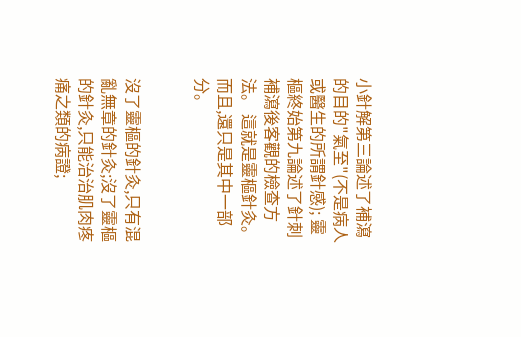小針解第三論述了補瀉的目的"氣至"(不是病人或醫生的所謂針感); 靈樞終始第九論述了針刺補瀉後客觀的檢查方法。 這就是靈樞針灸。而且,還只是其中一部分。


沒了靈樞的針灸,只有混亂無章的針灸;沒了靈樞的針灸,只能治治肌肉疼痛之類的病證;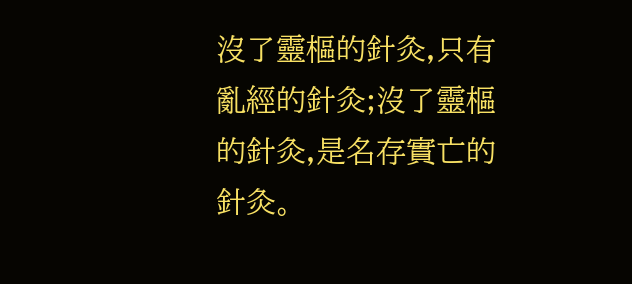沒了靈樞的針灸,只有 亂經的針灸;沒了靈樞的針灸,是名存實亡的針灸。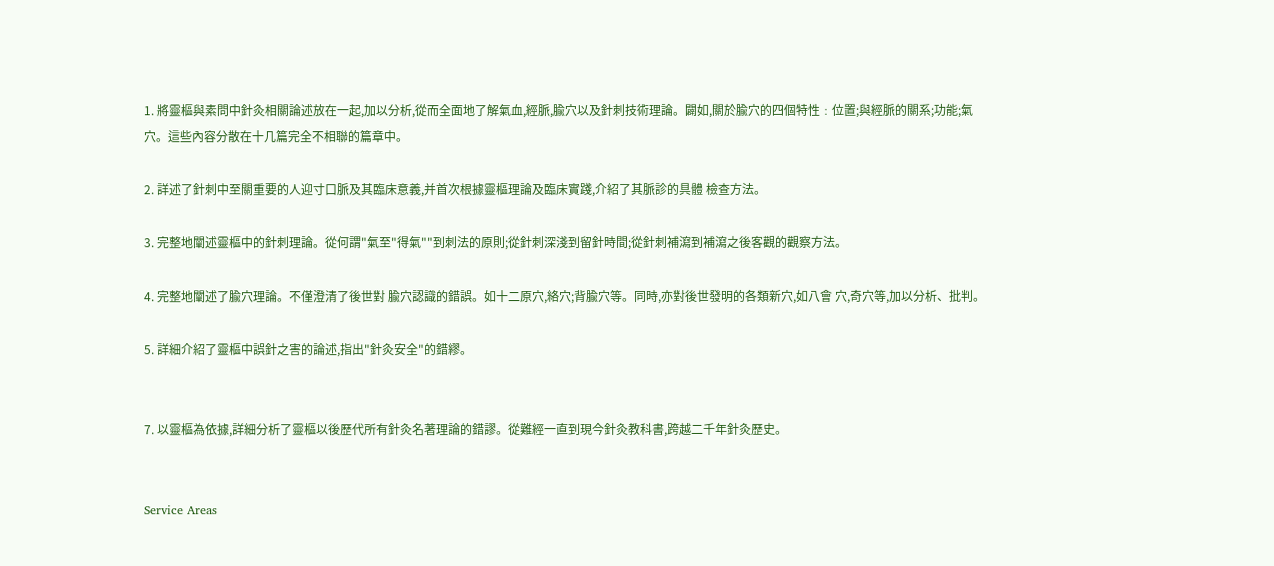1. 將靈樞與素問中針灸相關論述放在一起,加以分析,從而全面地了解氣血,經脈,腧穴以及針刺技術理論。闢如,關於腧穴的四個特性﹕位置;與經脈的關系;功能;氣穴。這些內容分散在十几篇完全不相聯的篇章中。

2. 詳述了針刺中至關重要的人迎寸口脈及其臨床意義,并首次根據靈樞理論及臨床實踐,介紹了其脈診的具體 檢查方法。

3. 完整地闡述靈樞中的針刺理論。從何謂"氣至"得氣""到刺法的原則;從針刺深淺到留針時間;從針刺補瀉到補瀉之後客觀的觀察方法。

4. 完整地闡述了腧穴理論。不僅澄清了後世對 腧穴認識的錯誤。如十二原穴,絡穴;背腧穴等。同時,亦對後世發明的各類新穴,如八會 穴,奇穴等,加以分析、批判。

5. 詳細介紹了靈樞中誤針之害的論述,指出"針灸安全"的錯繆。


7. 以靈樞為依據,詳細分析了靈樞以後歷代所有針灸名著理論的錯謬。從難經一直到現今針灸教科書,跨越二千年針灸歷史。


Service Areas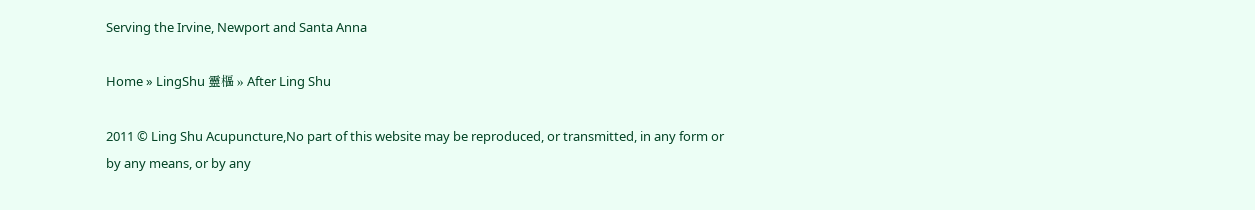Serving the Irvine, Newport and Santa Anna

Home » LingShu 靈樞 » After Ling Shu

2011 © Ling Shu Acupuncture,No part of this website may be reproduced, or transmitted, in any form or by any means, or by any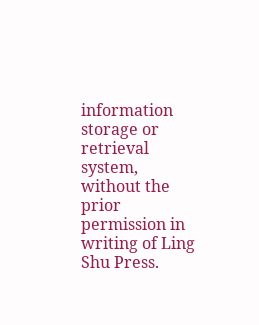information storage or retrieval system, without the prior permission in writing of Ling Shu Press.